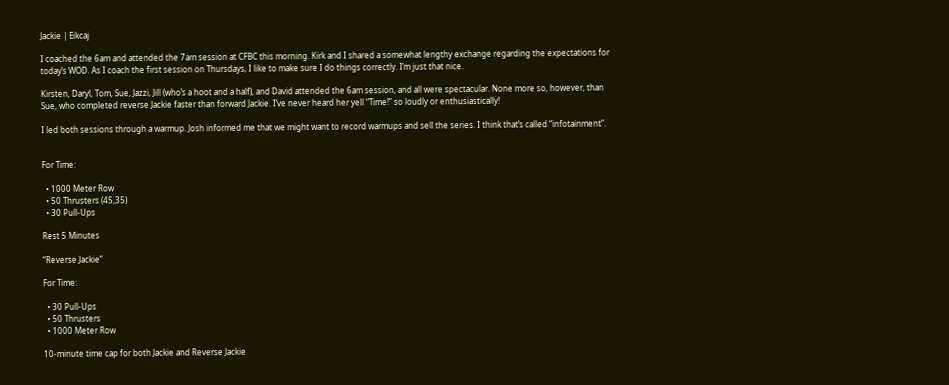Jackie | Eikcaj

I coached the 6am and attended the 7am session at CFBC this morning. Kirk and I shared a somewhat lengthy exchange regarding the expectations for today’s WOD. As I coach the first session on Thursdays, I like to make sure I do things correctly. I’m just that nice.

Kirsten, Daryl, Tom, Sue, Jazzi, Jill (who’s a hoot and a half), and David attended the 6am session, and all were spectacular. None more so, however, than Sue, who completed reverse Jackie faster than forward Jackie. I’ve never heard her yell “Time!” so loudly or enthusiastically!

I led both sessions through a warmup. Josh informed me that we might want to record warmups and sell the series. I think that’s called “infotainment”.


For Time:

  • 1000 Meter Row
  • 50 Thrusters (45,35)
  • 30 Pull-Ups

Rest 5 Minutes

“Reverse Jackie”

For Time:

  • 30 Pull-Ups
  • 50 Thrusters
  • 1000 Meter Row

10-minute time cap for both Jackie and Reverse Jackie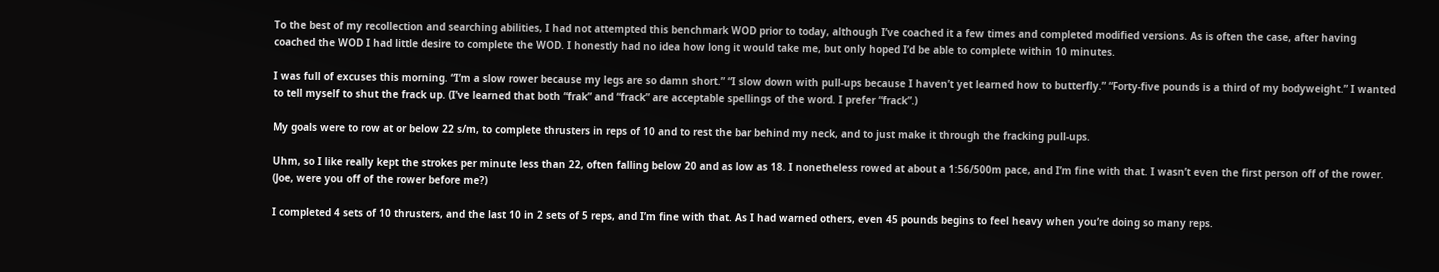To the best of my recollection and searching abilities, I had not attempted this benchmark WOD prior to today, although I’ve coached it a few times and completed modified versions. As is often the case, after having coached the WOD I had little desire to complete the WOD. I honestly had no idea how long it would take me, but only hoped I’d be able to complete within 10 minutes.

I was full of excuses this morning. “I’m a slow rower because my legs are so damn short.” “I slow down with pull-ups because I haven’t yet learned how to butterfly.” “Forty-five pounds is a third of my bodyweight.” I wanted to tell myself to shut the frack up. (I’ve learned that both “frak” and “frack” are acceptable spellings of the word. I prefer “frack”.)

My goals were to row at or below 22 s/m, to complete thrusters in reps of 10 and to rest the bar behind my neck, and to just make it through the fracking pull-ups.

Uhm, so I like really kept the strokes per minute less than 22, often falling below 20 and as low as 18. I nonetheless rowed at about a 1:56/500m pace, and I’m fine with that. I wasn’t even the first person off of the rower. (Joe, were you off of the rower before me?)

I completed 4 sets of 10 thrusters, and the last 10 in 2 sets of 5 reps, and I’m fine with that. As I had warned others, even 45 pounds begins to feel heavy when you’re doing so many reps.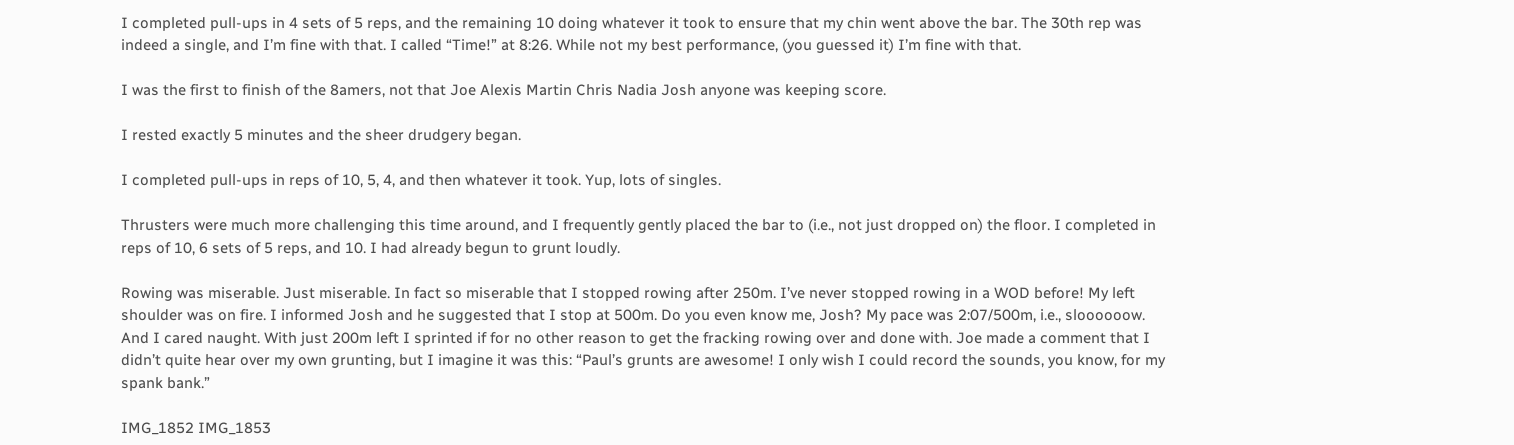I completed pull-ups in 4 sets of 5 reps, and the remaining 10 doing whatever it took to ensure that my chin went above the bar. The 30th rep was indeed a single, and I’m fine with that. I called “Time!” at 8:26. While not my best performance, (you guessed it) I’m fine with that.

I was the first to finish of the 8amers, not that Joe Alexis Martin Chris Nadia Josh anyone was keeping score.

I rested exactly 5 minutes and the sheer drudgery began.

I completed pull-ups in reps of 10, 5, 4, and then whatever it took. Yup, lots of singles.

Thrusters were much more challenging this time around, and I frequently gently placed the bar to (i.e., not just dropped on) the floor. I completed in reps of 10, 6 sets of 5 reps, and 10. I had already begun to grunt loudly.

Rowing was miserable. Just miserable. In fact so miserable that I stopped rowing after 250m. I’ve never stopped rowing in a WOD before! My left shoulder was on fire. I informed Josh and he suggested that I stop at 500m. Do you even know me, Josh? My pace was 2:07/500m, i.e., sloooooow. And I cared naught. With just 200m left I sprinted if for no other reason to get the fracking rowing over and done with. Joe made a comment that I didn’t quite hear over my own grunting, but I imagine it was this: “Paul’s grunts are awesome! I only wish I could record the sounds, you know, for my spank bank.”

IMG_1852 IMG_1853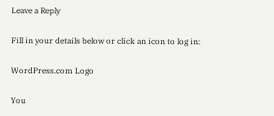Leave a Reply

Fill in your details below or click an icon to log in:

WordPress.com Logo

You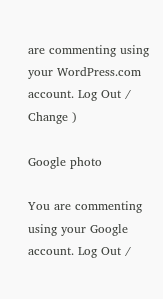are commenting using your WordPress.com account. Log Out /  Change )

Google photo

You are commenting using your Google account. Log Out /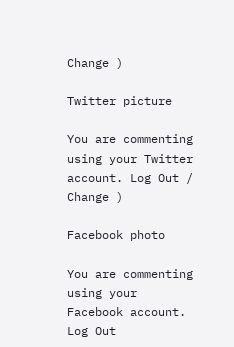Change )

Twitter picture

You are commenting using your Twitter account. Log Out /  Change )

Facebook photo

You are commenting using your Facebook account. Log Out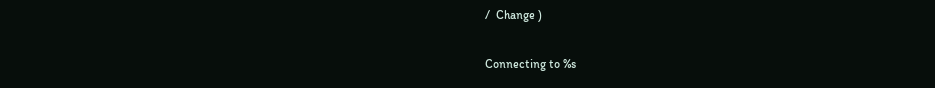/  Change )

Connecting to %s